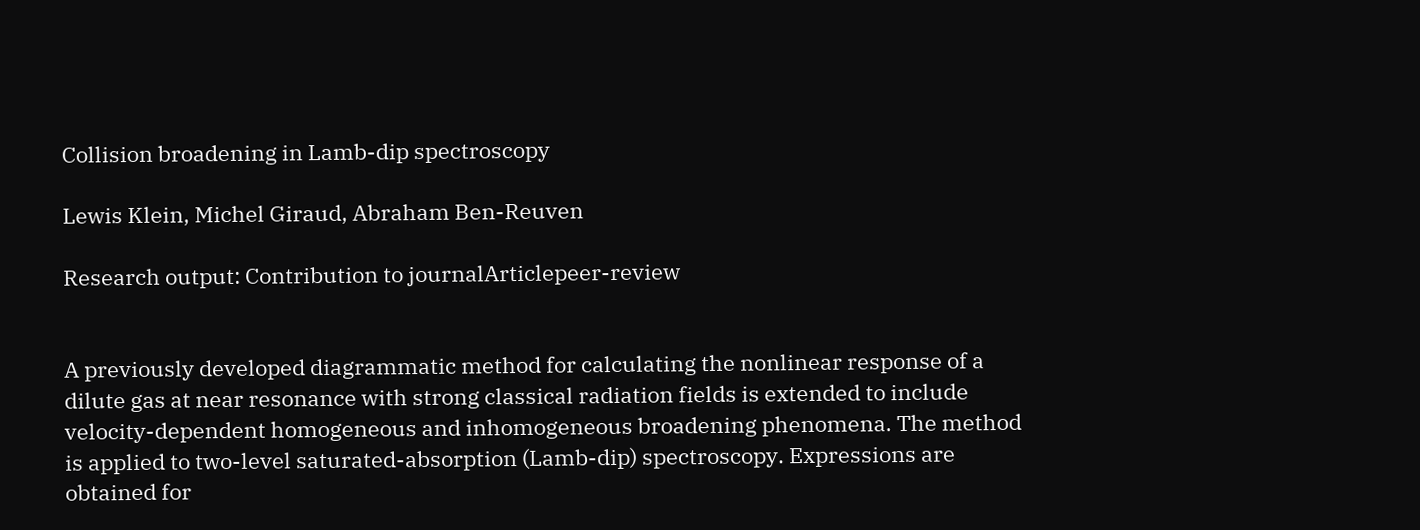Collision broadening in Lamb-dip spectroscopy

Lewis Klein, Michel Giraud, Abraham Ben-Reuven

Research output: Contribution to journalArticlepeer-review


A previously developed diagrammatic method for calculating the nonlinear response of a dilute gas at near resonance with strong classical radiation fields is extended to include velocity-dependent homogeneous and inhomogeneous broadening phenomena. The method is applied to two-level saturated-absorption (Lamb-dip) spectroscopy. Expressions are obtained for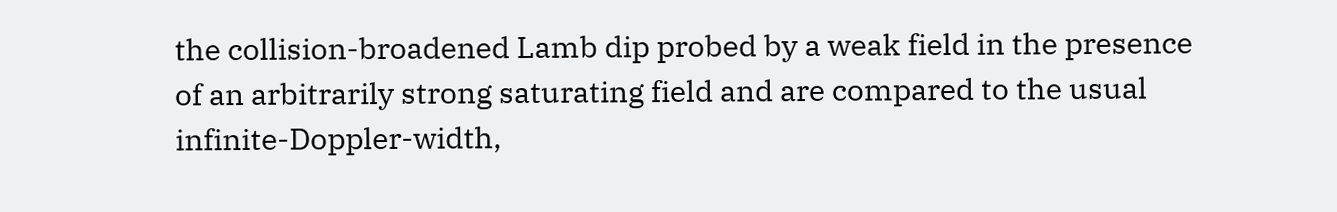the collision-broadened Lamb dip probed by a weak field in the presence of an arbitrarily strong saturating field and are compared to the usual infinite-Doppler-width,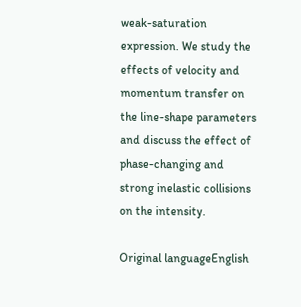weak-saturation expression. We study the effects of velocity and momentum transfer on the line-shape parameters and discuss the effect of phase-changing and strong inelastic collisions on the intensity.

Original languageEnglish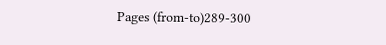Pages (from-to)289-300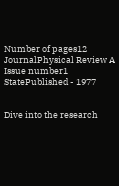Number of pages12
JournalPhysical Review A
Issue number1
StatePublished - 1977


Dive into the research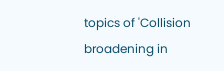topics of 'Collision broadening in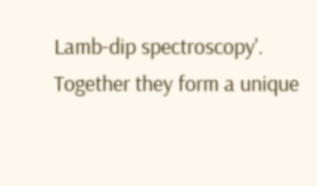Lamb-dip spectroscopy'. Together they form a unique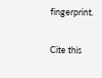fingerprint.

Cite this